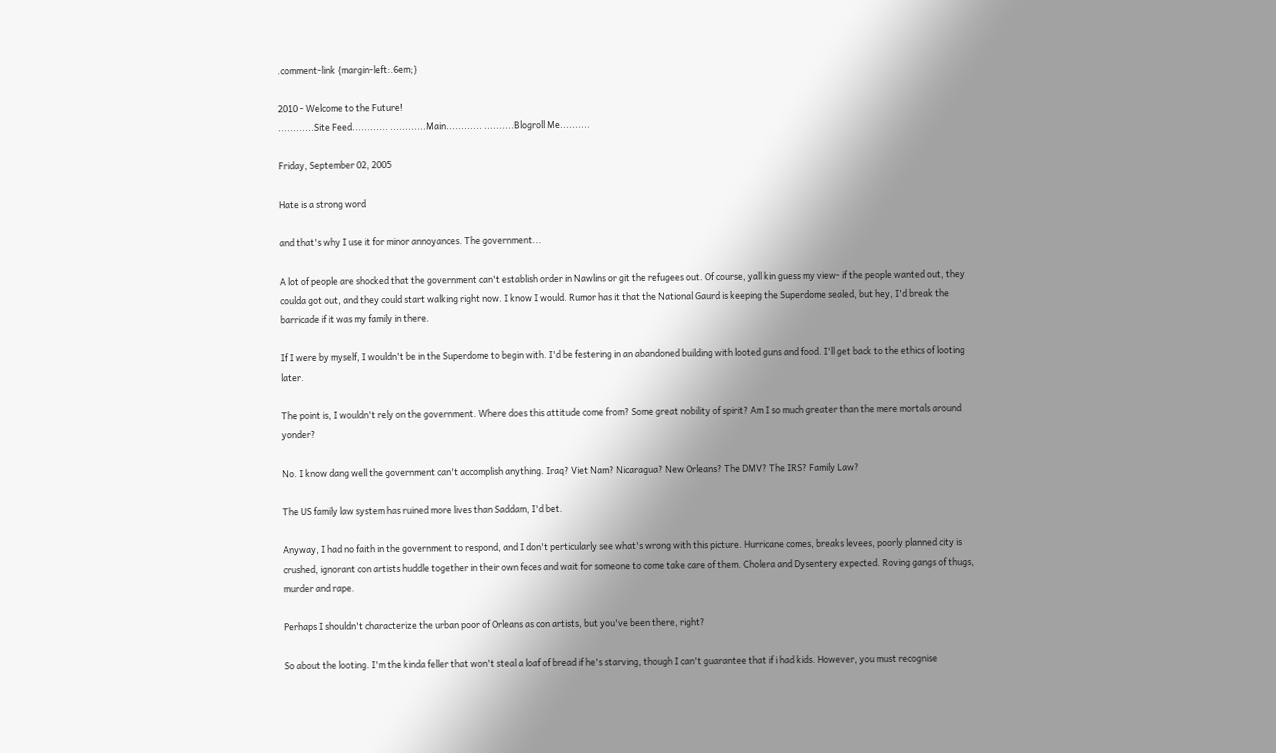.comment-link {margin-left:.6em;}

2010 - Welcome to the Future!
............Site Feed............ ............Main............ ..........Blogroll Me..........

Friday, September 02, 2005

Hate is a strong word

and that's why I use it for minor annoyances. The government...

A lot of people are shocked that the government can't establish order in Nawlins or git the refugees out. Of course, yall kin guess my view- if the people wanted out, they coulda got out, and they could start walking right now. I know I would. Rumor has it that the National Gaurd is keeping the Superdome sealed, but hey, I'd break the barricade if it was my family in there.

If I were by myself, I wouldn't be in the Superdome to begin with. I'd be festering in an abandoned building with looted guns and food. I'll get back to the ethics of looting later.

The point is, I wouldn't rely on the government. Where does this attitude come from? Some great nobility of spirit? Am I so much greater than the mere mortals around yonder?

No. I know dang well the government can't accomplish anything. Iraq? Viet Nam? Nicaragua? New Orleans? The DMV? The IRS? Family Law?

The US family law system has ruined more lives than Saddam, I'd bet.

Anyway, I had no faith in the government to respond, and I don't perticularly see what's wrong with this picture. Hurricane comes, breaks levees, poorly planned city is crushed, ignorant con artists huddle together in their own feces and wait for someone to come take care of them. Cholera and Dysentery expected. Roving gangs of thugs, murder and rape.

Perhaps I shouldn't characterize the urban poor of Orleans as con artists, but you've been there, right?

So about the looting. I'm the kinda feller that won't steal a loaf of bread if he's starving, though I can't guarantee that if i had kids. However, you must recognise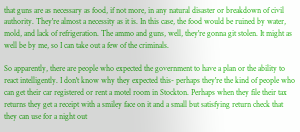that guns are as necessary as food, if not more, in any natural disaster or breakdown of civil authority. They're almost a necessity as it is. In this case, the food would be ruined by water, mold, and lack of refrigeration. The ammo and guns, well, they're gonna git stolen. It might as well be by me, so I can take out a few of the criminals.

So apparently, there are people who expected the government to have a plan or the ability to react intelligently. I don't know why they expected this- perhaps they're the kind of people who can get their car registered or rent a motel room in Stockton. Perhaps when they file their tax returns they get a receipt with a smiley face on it and a small but satisfying return check that they can use for a night out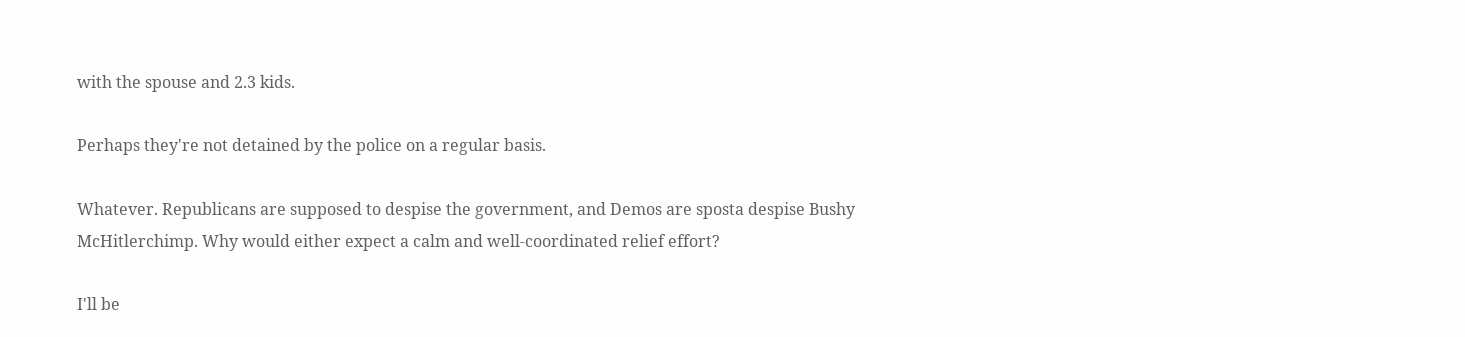with the spouse and 2.3 kids.

Perhaps they're not detained by the police on a regular basis.

Whatever. Republicans are supposed to despise the government, and Demos are sposta despise Bushy McHitlerchimp. Why would either expect a calm and well-coordinated relief effort?

I'll be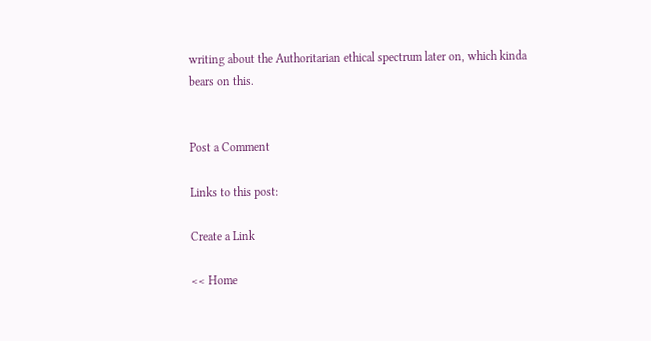writing about the Authoritarian ethical spectrum later on, which kinda bears on this.


Post a Comment

Links to this post:

Create a Link

<< Home